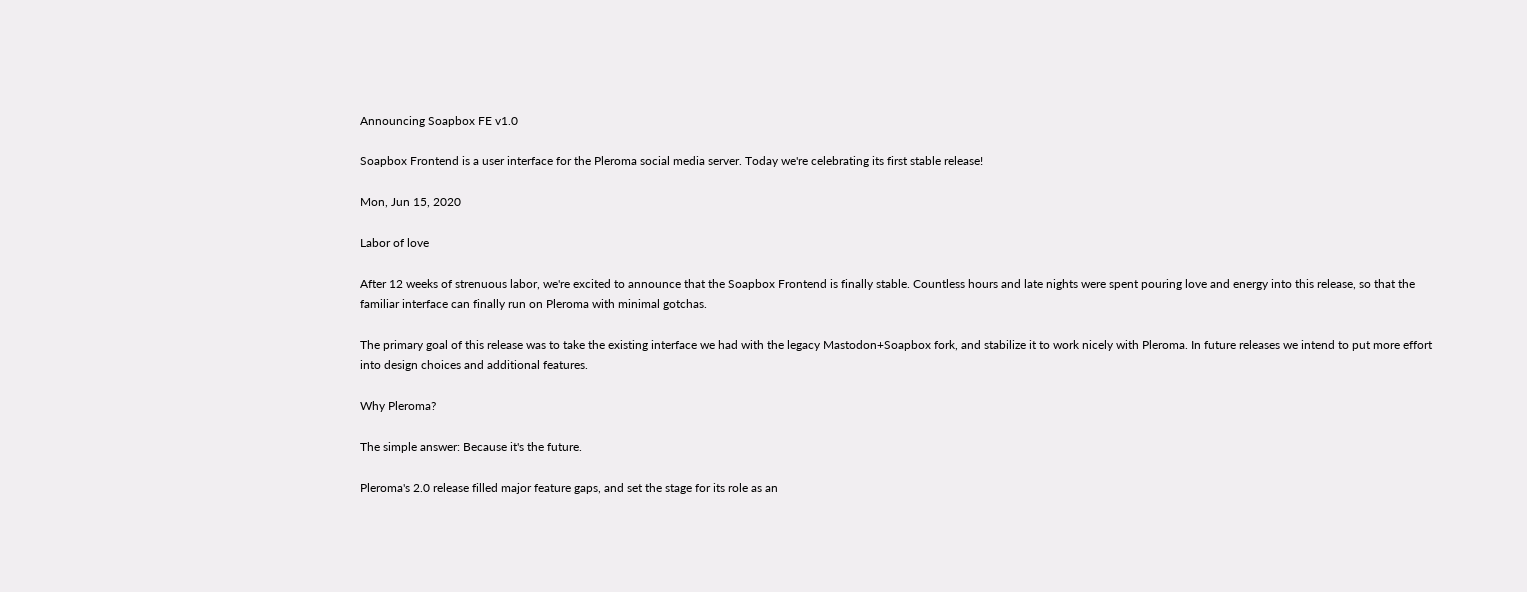Announcing Soapbox FE v1.0

Soapbox Frontend is a user interface for the Pleroma social media server. Today we're celebrating its first stable release!

Mon, Jun 15, 2020

Labor of love

After 12 weeks of strenuous labor, we're excited to announce that the Soapbox Frontend is finally stable. Countless hours and late nights were spent pouring love and energy into this release, so that the familiar interface can finally run on Pleroma with minimal gotchas.

The primary goal of this release was to take the existing interface we had with the legacy Mastodon+Soapbox fork, and stabilize it to work nicely with Pleroma. In future releases we intend to put more effort into design choices and additional features.

Why Pleroma?

The simple answer: Because it's the future.

Pleroma's 2.0 release filled major feature gaps, and set the stage for its role as an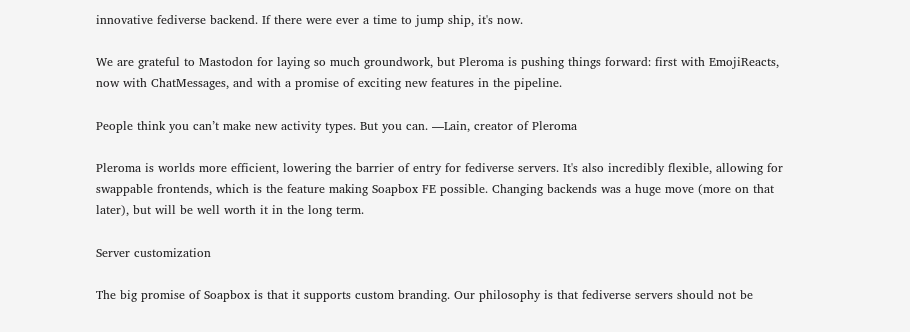innovative fediverse backend. If there were ever a time to jump ship, it's now.

We are grateful to Mastodon for laying so much groundwork, but Pleroma is pushing things forward: first with EmojiReacts, now with ChatMessages, and with a promise of exciting new features in the pipeline.

People think you can’t make new activity types. But you can. —Lain, creator of Pleroma

Pleroma is worlds more efficient, lowering the barrier of entry for fediverse servers. It's also incredibly flexible, allowing for swappable frontends, which is the feature making Soapbox FE possible. Changing backends was a huge move (more on that later), but will be well worth it in the long term.

Server customization

The big promise of Soapbox is that it supports custom branding. Our philosophy is that fediverse servers should not be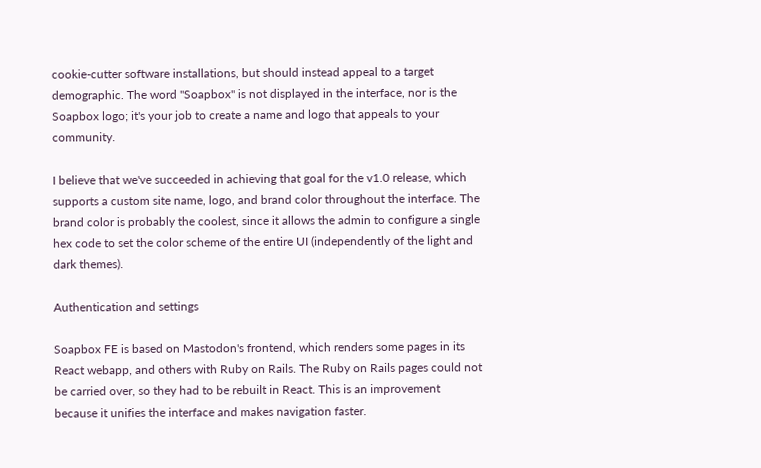cookie-cutter software installations, but should instead appeal to a target demographic. The word "Soapbox" is not displayed in the interface, nor is the Soapbox logo; it's your job to create a name and logo that appeals to your community.

I believe that we've succeeded in achieving that goal for the v1.0 release, which supports a custom site name, logo, and brand color throughout the interface. The brand color is probably the coolest, since it allows the admin to configure a single hex code to set the color scheme of the entire UI (independently of the light and dark themes).

Authentication and settings

Soapbox FE is based on Mastodon's frontend, which renders some pages in its React webapp, and others with Ruby on Rails. The Ruby on Rails pages could not be carried over, so they had to be rebuilt in React. This is an improvement because it unifies the interface and makes navigation faster.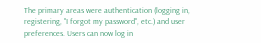The primary areas were authentication (logging in, registering, "I forgot my password", etc.) and user preferences. Users can now log in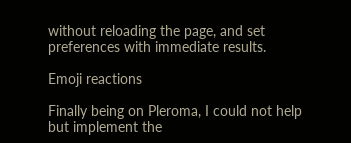without reloading the page, and set preferences with immediate results.

Emoji reactions

Finally being on Pleroma, I could not help but implement the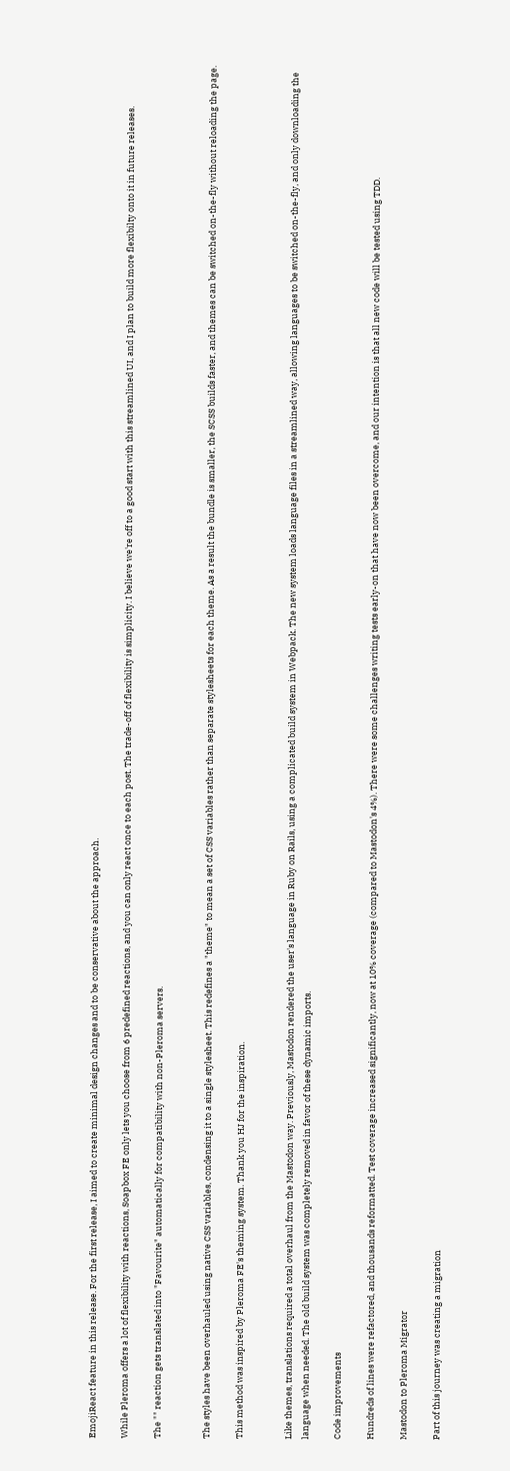EmojiReact feature in this release. For the first release, I aimed to create minimal design changes and to be conservative about the approach.

While Pleroma offers a lot of flexibility with reactions, Soapbox FE only lets you choose from 6 predefined reactions, and you can only react once to each post. The trade-off of flexibility is simplicity. I believe we're off to a good start with this streamlined UI, and I plan to build more flexibilty onto it in future releases.

The "" reaction gets translated into "Favourite" automatically for compatibility with non-Pleroma servers.


The styles have been overhauled using native CSS variables, condensing it to a single stylesheet. This redefines a "theme" to mean a set of CSS variables rather than separate stylesheets for each theme. As a result the bundle is smaller, the SCSS builds faster, and themes can be switched on-the-fly without reloading the page.

This method was inspired by Pleroma FE's theming system. Thank you HJ for the inspiration.


Like themes, translations required a total overhaul from the Mastodon way. Previously, Mastodon rendered the user's language in Ruby on Rails, using a complicated build system in Webpack. The new system loads language files in a streamlined way, allowing languages to be switched on-the-fly, and only downloading the language when needed. The old build system was completely removed in favor of these dynamic imports.

Code improvements

Hundreds of lines were refactored, and thousands reformatted. Test coverage increased significantly, now at 10% coverage (compared to Mastodon's 4%). There were some challenges writing tests early-on that have now been overcome, and our intention is that all new code will be tested using TDD.

Mastodon to Pleroma Migrator

Part of this journey was creating a migration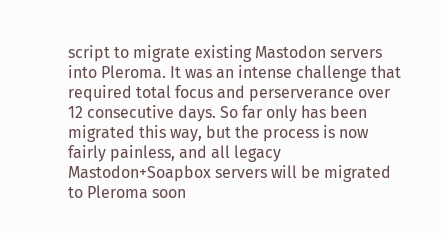script to migrate existing Mastodon servers into Pleroma. It was an intense challenge that required total focus and perserverance over 12 consecutive days. So far only has been migrated this way, but the process is now fairly painless, and all legacy Mastodon+Soapbox servers will be migrated to Pleroma soon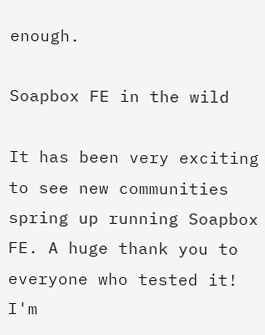enough.

Soapbox FE in the wild

It has been very exciting to see new communities spring up running Soapbox FE. A huge thank you to everyone who tested it! I'm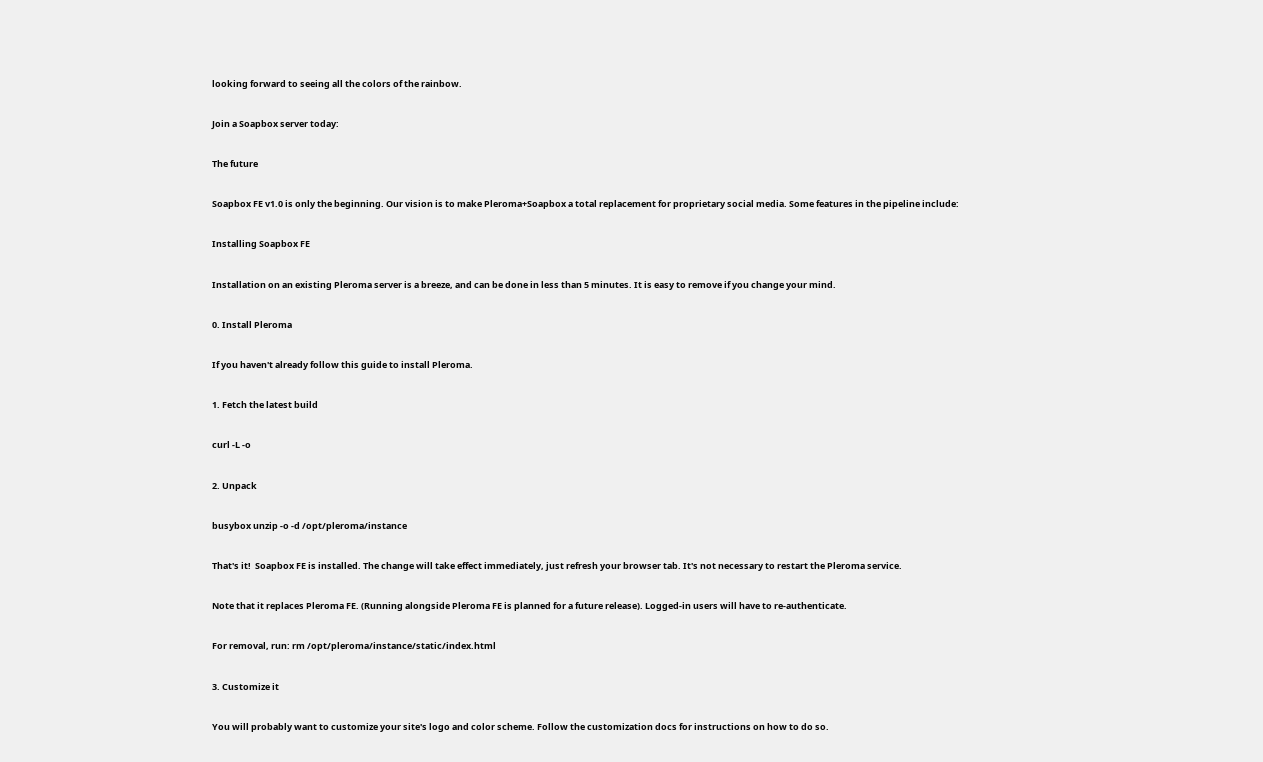looking forward to seeing all the colors of the rainbow.

Join a Soapbox server today:

The future

Soapbox FE v1.0 is only the beginning. Our vision is to make Pleroma+Soapbox a total replacement for proprietary social media. Some features in the pipeline include:

Installing Soapbox FE

Installation on an existing Pleroma server is a breeze, and can be done in less than 5 minutes. It is easy to remove if you change your mind.

0. Install Pleroma

If you haven't already follow this guide to install Pleroma.

1. Fetch the latest build

curl -L -o

2. Unpack

busybox unzip -o -d /opt/pleroma/instance

That's it!  Soapbox FE is installed. The change will take effect immediately, just refresh your browser tab. It's not necessary to restart the Pleroma service.

Note that it replaces Pleroma FE. (Running alongside Pleroma FE is planned for a future release). Logged-in users will have to re-authenticate.

For removal, run: rm /opt/pleroma/instance/static/index.html

3. Customize it

You will probably want to customize your site's logo and color scheme. Follow the customization docs for instructions on how to do so.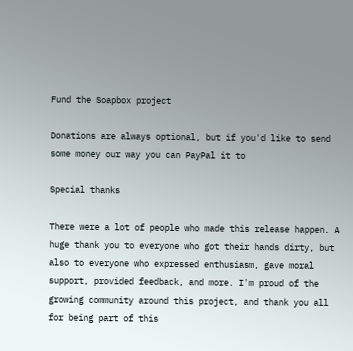Fund the Soapbox project

Donations are always optional, but if you'd like to send some money our way you can PayPal it to

Special thanks

There were a lot of people who made this release happen. A huge thank you to everyone who got their hands dirty, but also to everyone who expressed enthusiasm, gave moral support, provided feedback, and more. I'm proud of the growing community around this project, and thank you all for being part of this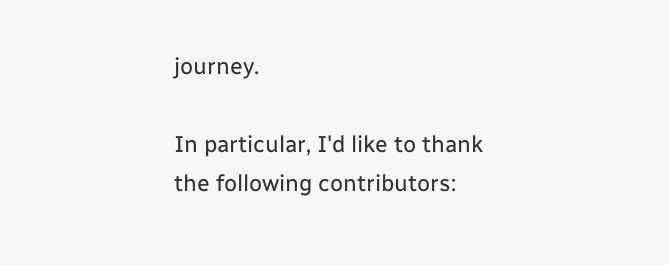journey.

In particular, I'd like to thank the following contributors: